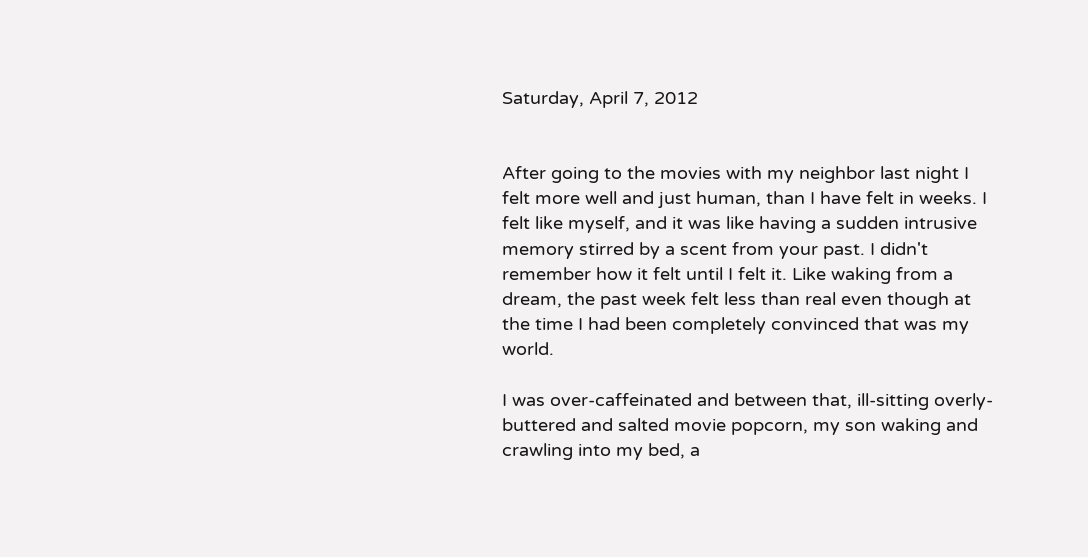Saturday, April 7, 2012


After going to the movies with my neighbor last night I felt more well and just human, than I have felt in weeks. I felt like myself, and it was like having a sudden intrusive memory stirred by a scent from your past. I didn't remember how it felt until I felt it. Like waking from a dream, the past week felt less than real even though at the time I had been completely convinced that was my world.

I was over-caffeinated and between that, ill-sitting overly-buttered and salted movie popcorn, my son waking and crawling into my bed, a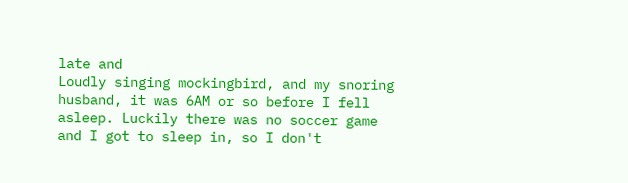late and
Loudly singing mockingbird, and my snoring husband, it was 6AM or so before I fell asleep. Luckily there was no soccer game and I got to sleep in, so I don't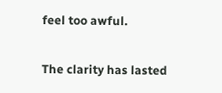feel too awful.

The clarity has lasted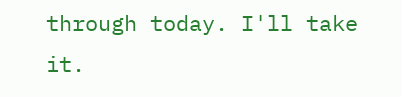through today. I'll take it.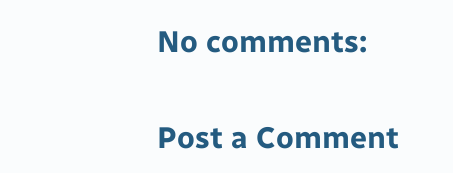No comments:

Post a Comment